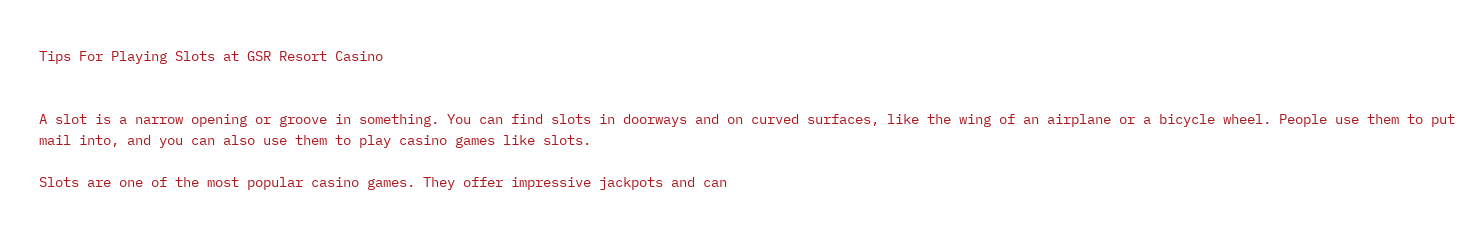Tips For Playing Slots at GSR Resort Casino


A slot is a narrow opening or groove in something. You can find slots in doorways and on curved surfaces, like the wing of an airplane or a bicycle wheel. People use them to put mail into, and you can also use them to play casino games like slots.

Slots are one of the most popular casino games. They offer impressive jackpots and can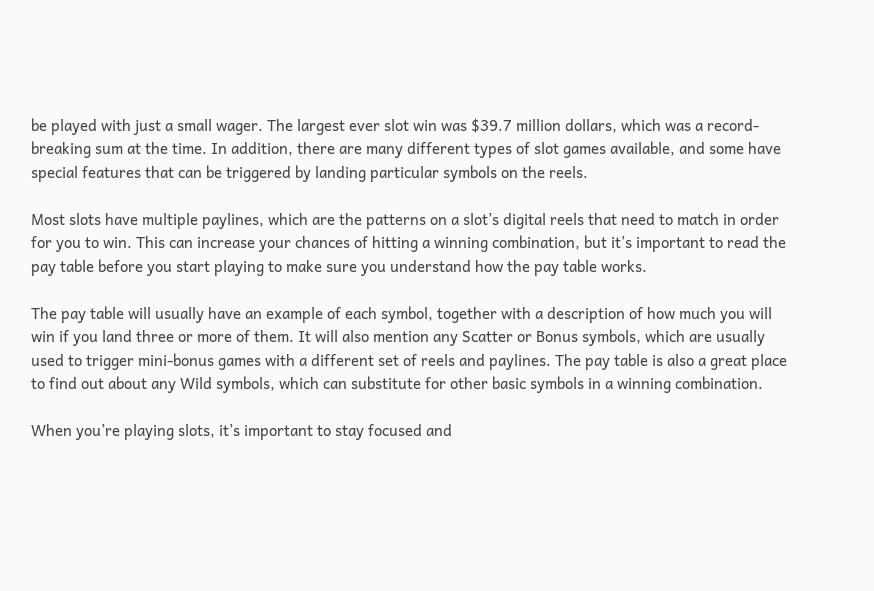be played with just a small wager. The largest ever slot win was $39.7 million dollars, which was a record-breaking sum at the time. In addition, there are many different types of slot games available, and some have special features that can be triggered by landing particular symbols on the reels.

Most slots have multiple paylines, which are the patterns on a slot’s digital reels that need to match in order for you to win. This can increase your chances of hitting a winning combination, but it’s important to read the pay table before you start playing to make sure you understand how the pay table works.

The pay table will usually have an example of each symbol, together with a description of how much you will win if you land three or more of them. It will also mention any Scatter or Bonus symbols, which are usually used to trigger mini-bonus games with a different set of reels and paylines. The pay table is also a great place to find out about any Wild symbols, which can substitute for other basic symbols in a winning combination.

When you’re playing slots, it’s important to stay focused and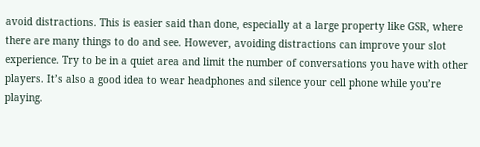avoid distractions. This is easier said than done, especially at a large property like GSR, where there are many things to do and see. However, avoiding distractions can improve your slot experience. Try to be in a quiet area and limit the number of conversations you have with other players. It’s also a good idea to wear headphones and silence your cell phone while you’re playing.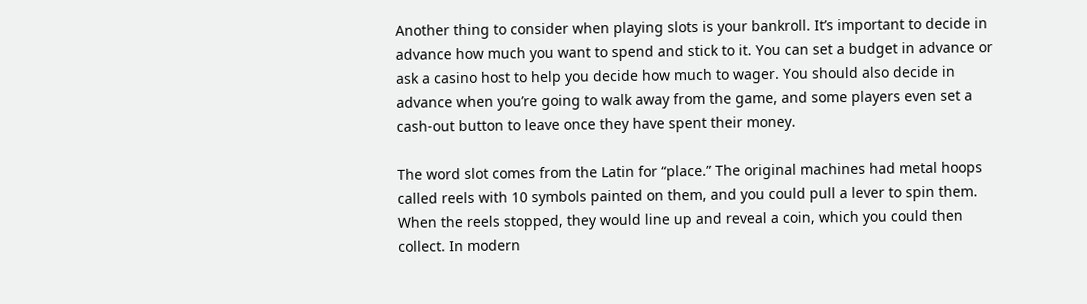Another thing to consider when playing slots is your bankroll. It’s important to decide in advance how much you want to spend and stick to it. You can set a budget in advance or ask a casino host to help you decide how much to wager. You should also decide in advance when you’re going to walk away from the game, and some players even set a cash-out button to leave once they have spent their money.

The word slot comes from the Latin for “place.” The original machines had metal hoops called reels with 10 symbols painted on them, and you could pull a lever to spin them. When the reels stopped, they would line up and reveal a coin, which you could then collect. In modern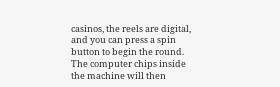casinos, the reels are digital, and you can press a spin button to begin the round. The computer chips inside the machine will then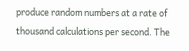produce random numbers at a rate of thousand calculations per second. The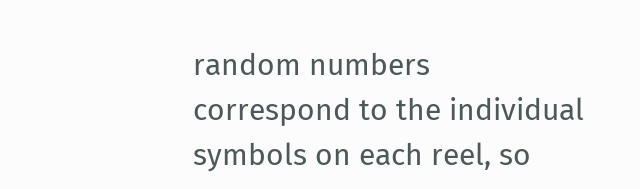random numbers correspond to the individual symbols on each reel, so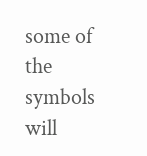some of the symbols will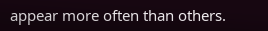appear more often than others.